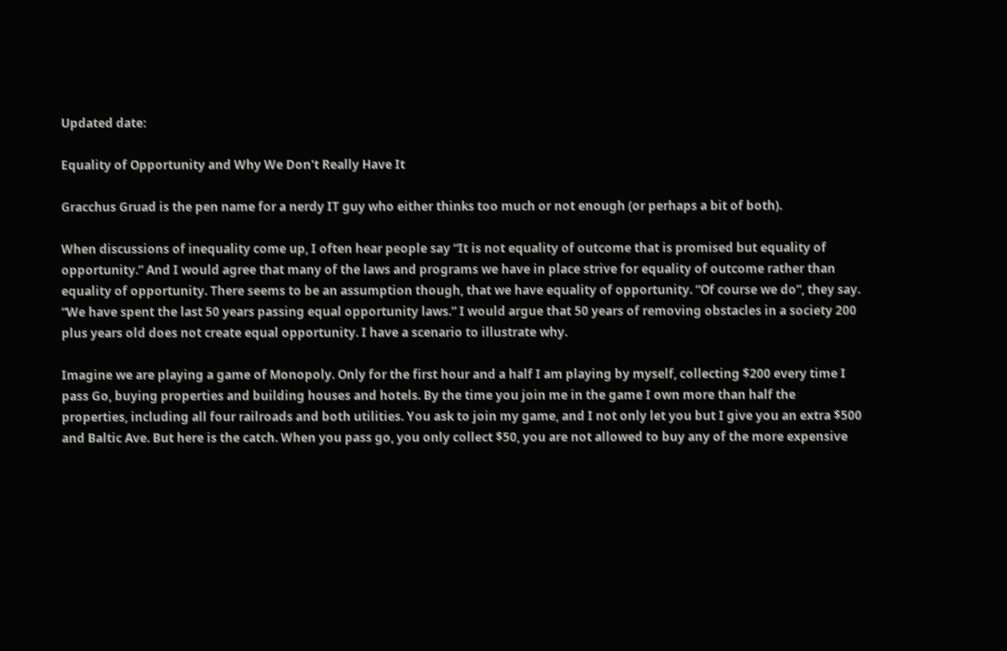Updated date:

Equality of Opportunity and Why We Don't Really Have It

Gracchus Gruad is the pen name for a nerdy IT guy who either thinks too much or not enough (or perhaps a bit of both).

When discussions of inequality come up, I often hear people say “It is not equality of outcome that is promised but equality of opportunity.” And I would agree that many of the laws and programs we have in place strive for equality of outcome rather than equality of opportunity. There seems to be an assumption though, that we have equality of opportunity. “Of course we do”, they say. “We have spent the last 50 years passing equal opportunity laws.” I would argue that 50 years of removing obstacles in a society 200 plus years old does not create equal opportunity. I have a scenario to illustrate why.

Imagine we are playing a game of Monopoly. Only for the first hour and a half I am playing by myself, collecting $200 every time I pass Go, buying properties and building houses and hotels. By the time you join me in the game I own more than half the properties, including all four railroads and both utilities. You ask to join my game, and I not only let you but I give you an extra $500 and Baltic Ave. But here is the catch. When you pass go, you only collect $50, you are not allowed to buy any of the more expensive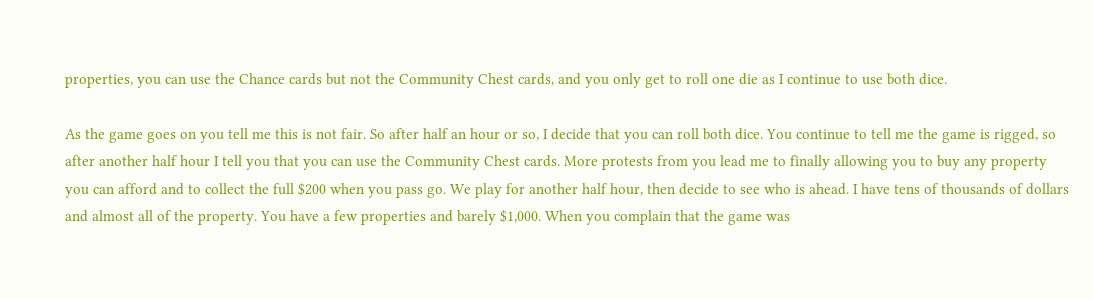properties, you can use the Chance cards but not the Community Chest cards, and you only get to roll one die as I continue to use both dice.

As the game goes on you tell me this is not fair. So after half an hour or so, I decide that you can roll both dice. You continue to tell me the game is rigged, so after another half hour I tell you that you can use the Community Chest cards. More protests from you lead me to finally allowing you to buy any property you can afford and to collect the full $200 when you pass go. We play for another half hour, then decide to see who is ahead. I have tens of thousands of dollars and almost all of the property. You have a few properties and barely $1,000. When you complain that the game was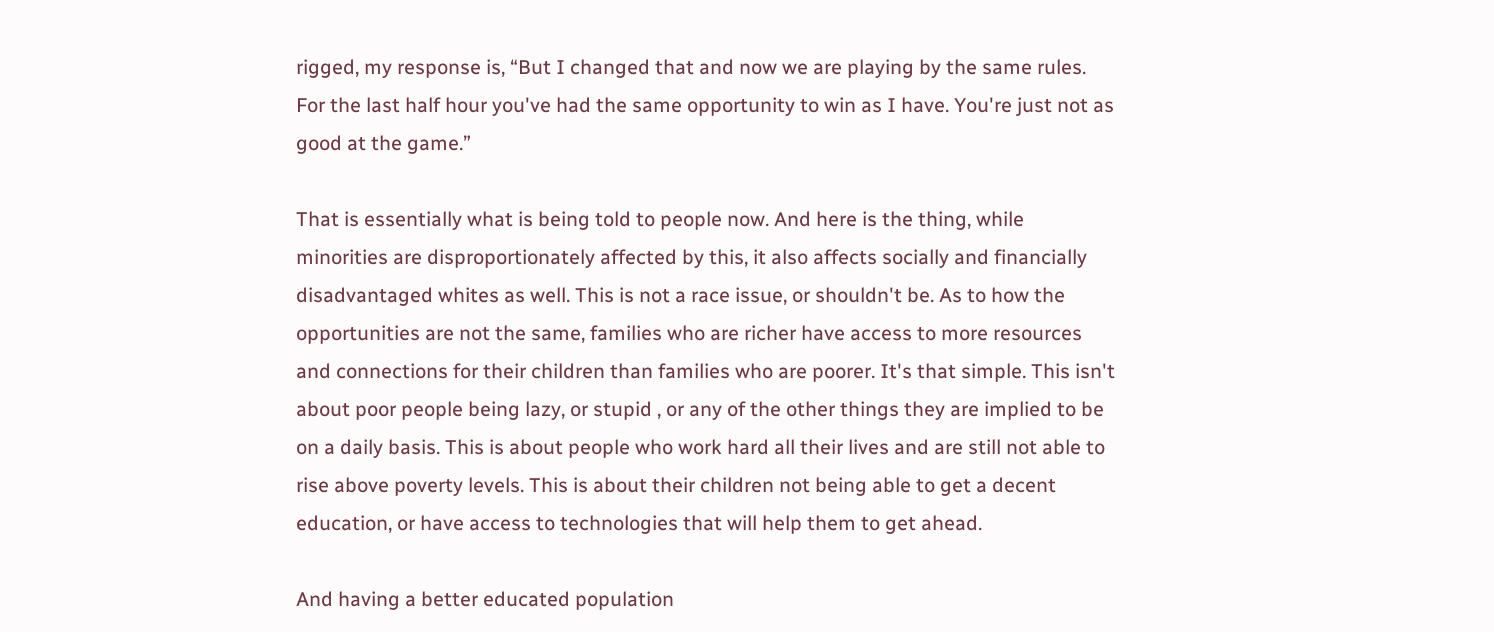rigged, my response is, “But I changed that and now we are playing by the same rules. For the last half hour you've had the same opportunity to win as I have. You're just not as good at the game.”

That is essentially what is being told to people now. And here is the thing, while minorities are disproportionately affected by this, it also affects socially and financially disadvantaged whites as well. This is not a race issue, or shouldn't be. As to how the opportunities are not the same, families who are richer have access to more resources and connections for their children than families who are poorer. It's that simple. This isn't about poor people being lazy, or stupid , or any of the other things they are implied to be on a daily basis. This is about people who work hard all their lives and are still not able to rise above poverty levels. This is about their children not being able to get a decent education, or have access to technologies that will help them to get ahead.

And having a better educated population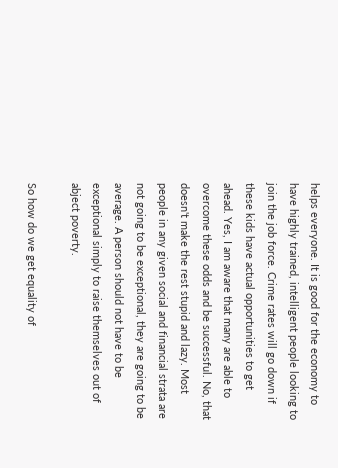helps everyone. It is good for the economy to have highly trained, intelligent people looking to join the job force. Crime rates will go down if these kids have actual opportunities to get ahead. Yes, I am aware that many are able to overcome these odds and be successful. No, that doesn't make the rest stupid and lazy. Most people in any given social and financial strata are not going to be exceptional, they are going to be average. A person should not have to be exceptional simply to raise themselves out of abject poverty.

So how do we get equality of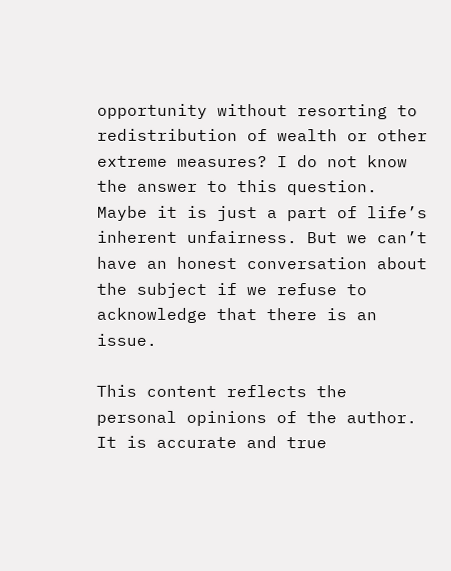opportunity without resorting to redistribution of wealth or other extreme measures? I do not know the answer to this question. Maybe it is just a part of life’s inherent unfairness. But we can’t have an honest conversation about the subject if we refuse to acknowledge that there is an issue.

This content reflects the personal opinions of the author. It is accurate and true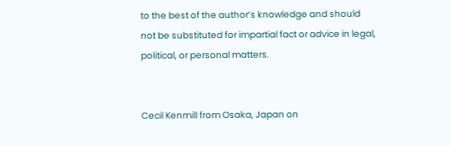to the best of the author’s knowledge and should not be substituted for impartial fact or advice in legal, political, or personal matters.


Cecil Kenmill from Osaka, Japan on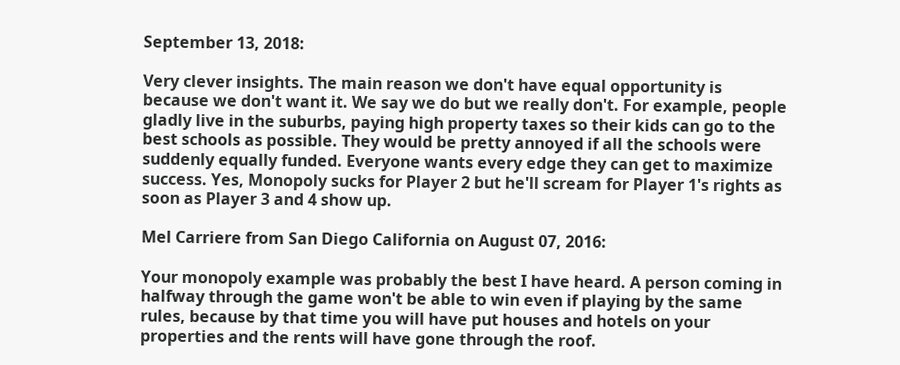September 13, 2018:

Very clever insights. The main reason we don't have equal opportunity is because we don't want it. We say we do but we really don't. For example, people gladly live in the suburbs, paying high property taxes so their kids can go to the best schools as possible. They would be pretty annoyed if all the schools were suddenly equally funded. Everyone wants every edge they can get to maximize success. Yes, Monopoly sucks for Player 2 but he'll scream for Player 1's rights as soon as Player 3 and 4 show up.

Mel Carriere from San Diego California on August 07, 2016:

Your monopoly example was probably the best I have heard. A person coming in halfway through the game won't be able to win even if playing by the same rules, because by that time you will have put houses and hotels on your properties and the rents will have gone through the roof.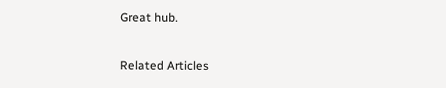Great hub.

Related Articles